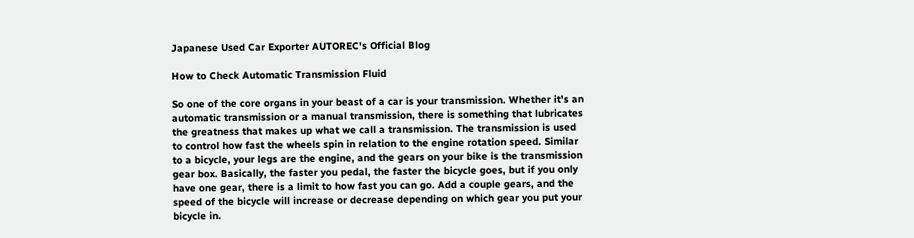Japanese Used Car Exporter AUTOREC's Official Blog

How to Check Automatic Transmission Fluid

So one of the core organs in your beast of a car is your transmission. Whether it's an automatic transmission or a manual transmission, there is something that lubricates the greatness that makes up what we call a transmission. The transmission is used to control how fast the wheels spin in relation to the engine rotation speed. Similar to a bicycle, your legs are the engine, and the gears on your bike is the transmission gear box. Basically, the faster you pedal, the faster the bicycle goes, but if you only have one gear, there is a limit to how fast you can go. Add a couple gears, and the speed of the bicycle will increase or decrease depending on which gear you put your bicycle in.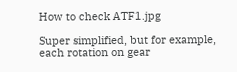How to check ATF1.jpg

Super simplified, but for example, each rotation on gear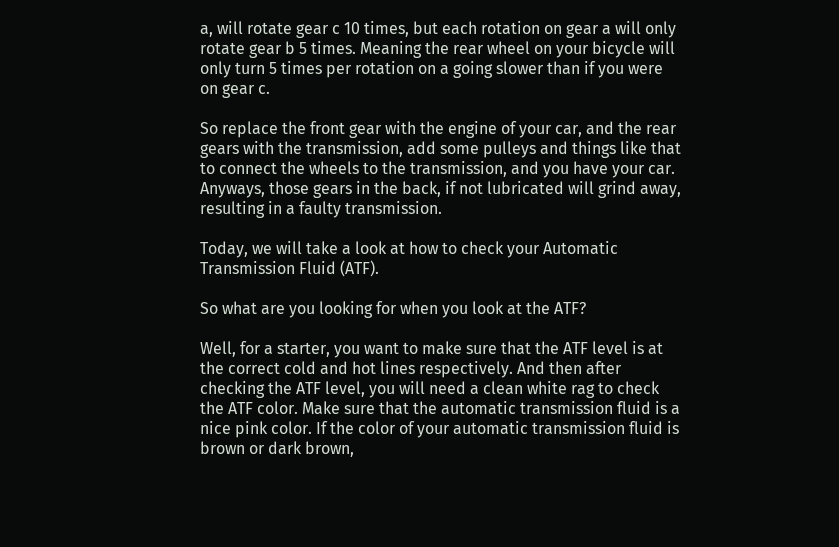a, will rotate gear c 10 times, but each rotation on gear a will only rotate gear b 5 times. Meaning the rear wheel on your bicycle will only turn 5 times per rotation on a going slower than if you were on gear c.

So replace the front gear with the engine of your car, and the rear gears with the transmission, add some pulleys and things like that to connect the wheels to the transmission, and you have your car. Anyways, those gears in the back, if not lubricated will grind away, resulting in a faulty transmission.

Today, we will take a look at how to check your Automatic Transmission Fluid (ATF).

So what are you looking for when you look at the ATF?

Well, for a starter, you want to make sure that the ATF level is at the correct cold and hot lines respectively. And then after checking the ATF level, you will need a clean white rag to check the ATF color. Make sure that the automatic transmission fluid is a nice pink color. If the color of your automatic transmission fluid is brown or dark brown,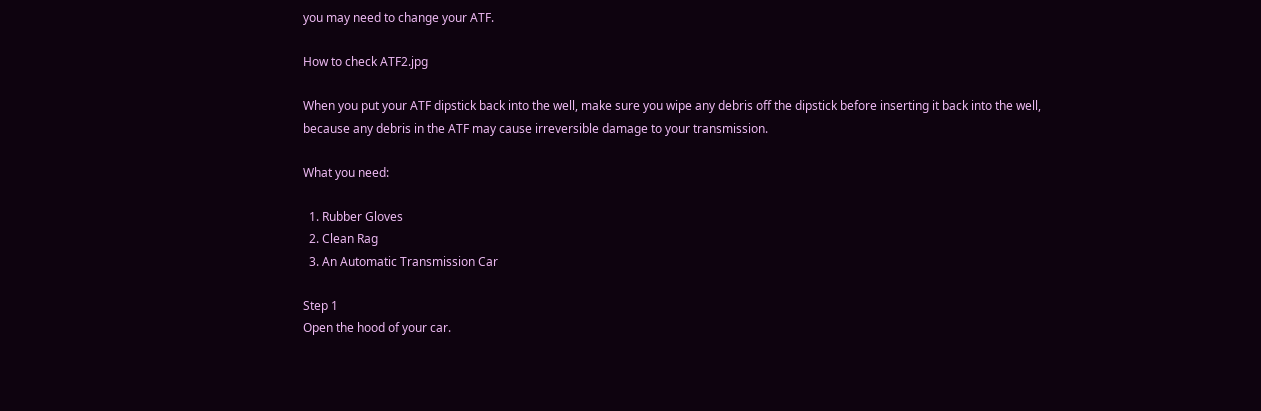you may need to change your ATF.

How to check ATF2.jpg

When you put your ATF dipstick back into the well, make sure you wipe any debris off the dipstick before inserting it back into the well, because any debris in the ATF may cause irreversible damage to your transmission.

What you need:

  1. Rubber Gloves
  2. Clean Rag
  3. An Automatic Transmission Car

Step 1
Open the hood of your car.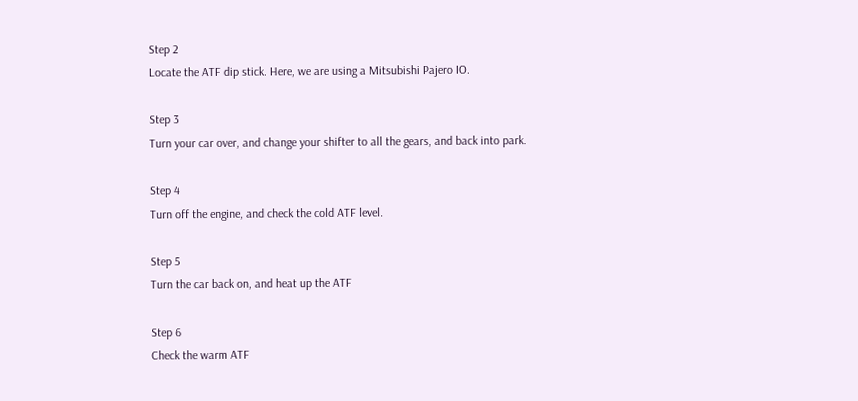Step 2
Locate the ATF dip stick. Here, we are using a Mitsubishi Pajero IO.

Step 3
Turn your car over, and change your shifter to all the gears, and back into park.

Step 4
Turn off the engine, and check the cold ATF level.

Step 5
Turn the car back on, and heat up the ATF

Step 6
Check the warm ATF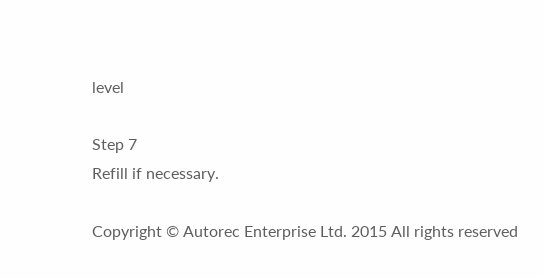level

Step 7
Refill if necessary.

Copyright © Autorec Enterprise Ltd. 2015 All rights reserved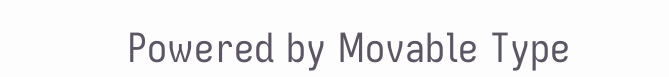Powered by Movable Type